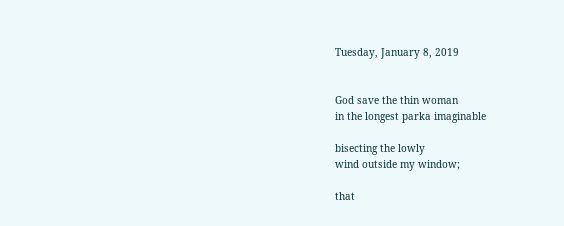Tuesday, January 8, 2019


God save the thin woman
in the longest parka imaginable

bisecting the lowly
wind outside my window;

that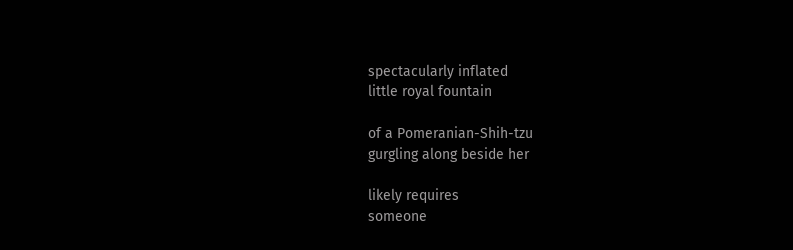spectacularly inflated
little royal fountain

of a Pomeranian-Shih-tzu
gurgling along beside her

likely requires
someone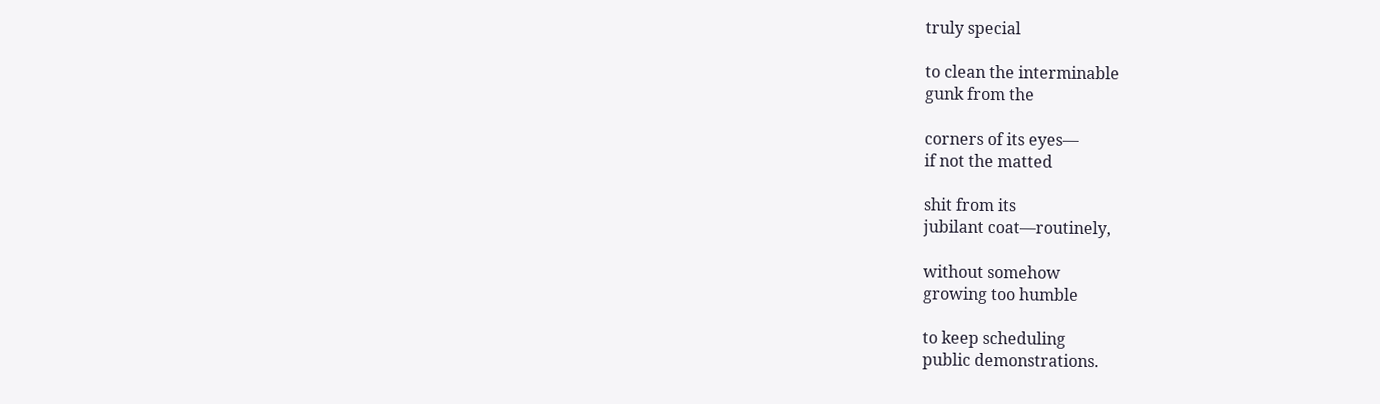truly special

to clean the interminable
gunk from the

corners of its eyes—
if not the matted

shit from its
jubilant coat—routinely,

without somehow
growing too humble

to keep scheduling
public demonstrations.